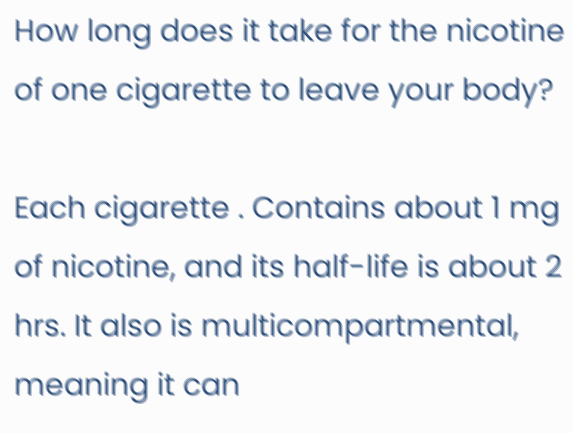How long does it take for the nicotine of one cigarette to leave your body?

Each cigarette . Contains about 1 mg of nicotine, and its half-life is about 2 hrs. It also is multicompartmental, meaning it can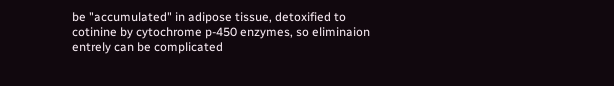be "accumulated" in adipose tissue, detoxified to cotinine by cytochrome p-450 enzymes, so eliminaion entrely can be complicated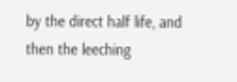by the direct half life, and then the leeching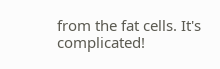from the fat cells. It's complicated!